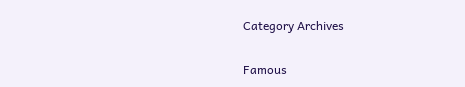Category Archives

Famous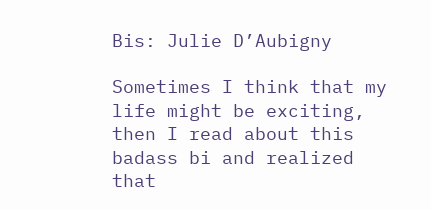Bis: Julie D’Aubigny

Sometimes I think that my life might be exciting, then I read about this badass bi and realized that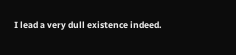I lead a very dull existence indeed.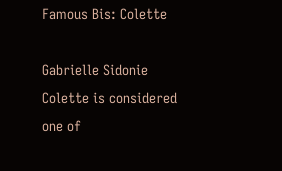Famous Bis: Colette

Gabrielle Sidonie Colette is considered one of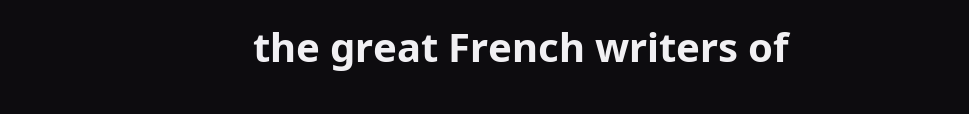the great French writers of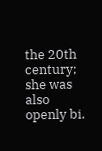the 20th century; she was also openly bi.